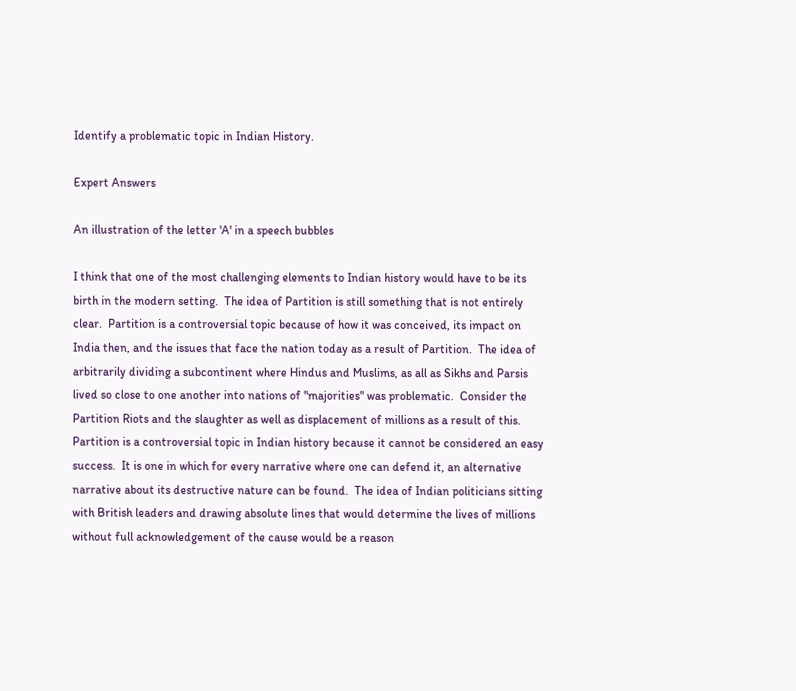Identify a problematic topic in Indian History.

Expert Answers

An illustration of the letter 'A' in a speech bubbles

I think that one of the most challenging elements to Indian history would have to be its birth in the modern setting.  The idea of Partition is still something that is not entirely clear.  Partition is a controversial topic because of how it was conceived, its impact on India then, and the issues that face the nation today as a result of Partition.  The idea of arbitrarily dividing a subcontinent where Hindus and Muslims, as all as Sikhs and Parsis lived so close to one another into nations of "majorities" was problematic.  Consider the Partition Riots and the slaughter as well as displacement of millions as a result of this.  Partition is a controversial topic in Indian history because it cannot be considered an easy success.  It is one in which for every narrative where one can defend it, an alternative narrative about its destructive nature can be found.  The idea of Indian politicians sitting with British leaders and drawing absolute lines that would determine the lives of millions without full acknowledgement of the cause would be a reason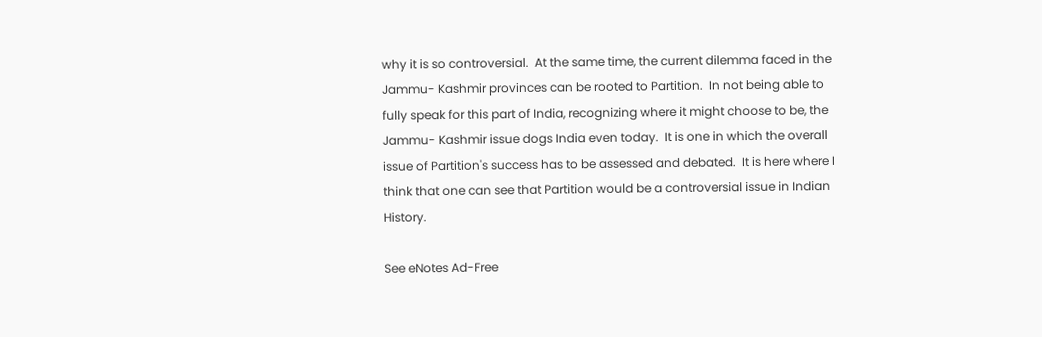why it is so controversial.  At the same time, the current dilemma faced in the Jammu- Kashmir provinces can be rooted to Partition.  In not being able to fully speak for this part of India, recognizing where it might choose to be, the Jammu- Kashmir issue dogs India even today.  It is one in which the overall issue of Partition's success has to be assessed and debated.  It is here where I think that one can see that Partition would be a controversial issue in Indian History.

See eNotes Ad-Free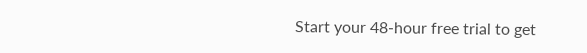Start your 48-hour free trial to get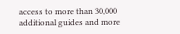access to more than 30,000 additional guides and more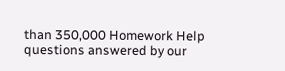than 350,000 Homework Help questions answered by our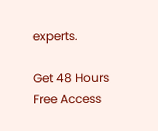experts.

Get 48 Hours Free Access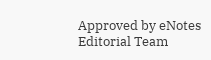Approved by eNotes Editorial Team